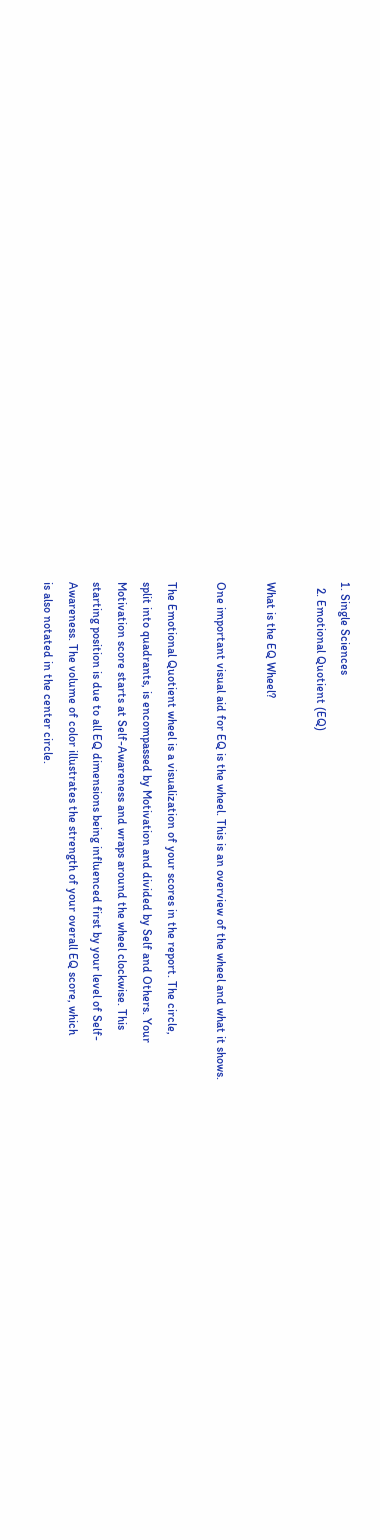1. Single Sciences
  2. Emotional Quotient (EQ)

What is the EQ Wheel?

One important visual aid for EQ is the wheel. This is an overview of the wheel and what it shows.

The Emotional Quotient wheel is a visualization of your scores in the report. The circle,
split into quadrants, is encompassed by Motivation and divided by Self and Others. Your
Motivation score starts at Self-Awareness and wraps around the wheel clockwise. This
starting position is due to all EQ dimensions being influenced first by your level of Self-
Awareness. The volume of color illustrates the strength of your overall EQ score, which
is also notated in the center circle.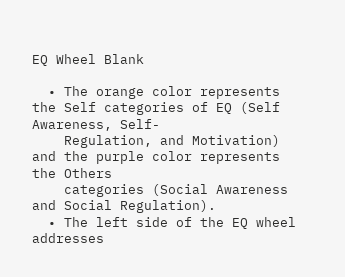EQ Wheel Blank

  • The orange color represents the Self categories of EQ (Self Awareness, Self-
    Regulation, and Motivation) and the purple color represents the Others
    categories (Social Awareness and Social Regulation).
  • The left side of the EQ wheel addresses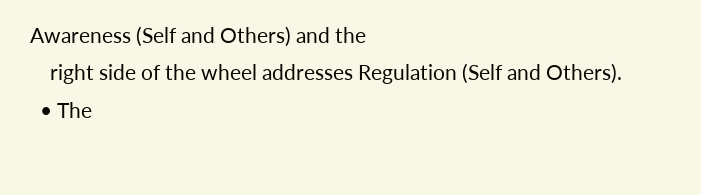Awareness (Self and Others) and the
    right side of the wheel addresses Regulation (Self and Others).
  • The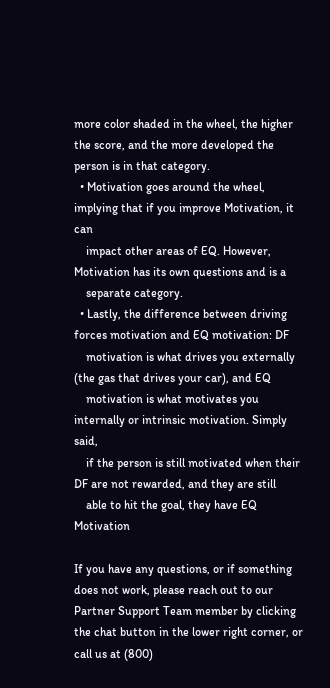more color shaded in the wheel, the higher the score, and the more developed the person is in that category.
  • Motivation goes around the wheel, implying that if you improve Motivation, it can
    impact other areas of EQ. However, Motivation has its own questions and is a
    separate category.
  • Lastly, the difference between driving forces motivation and EQ motivation: DF
    motivation is what drives you externally (the gas that drives your car), and EQ
    motivation is what motivates you internally or intrinsic motivation. Simply said,
    if the person is still motivated when their DF are not rewarded, and they are still
    able to hit the goal, they have EQ Motivation

If you have any questions, or if something does not work, please reach out to our Partner Support Team member by clicking the chat button in the lower right corner, or call us at (800)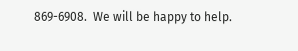869-6908.  We will be happy to help.